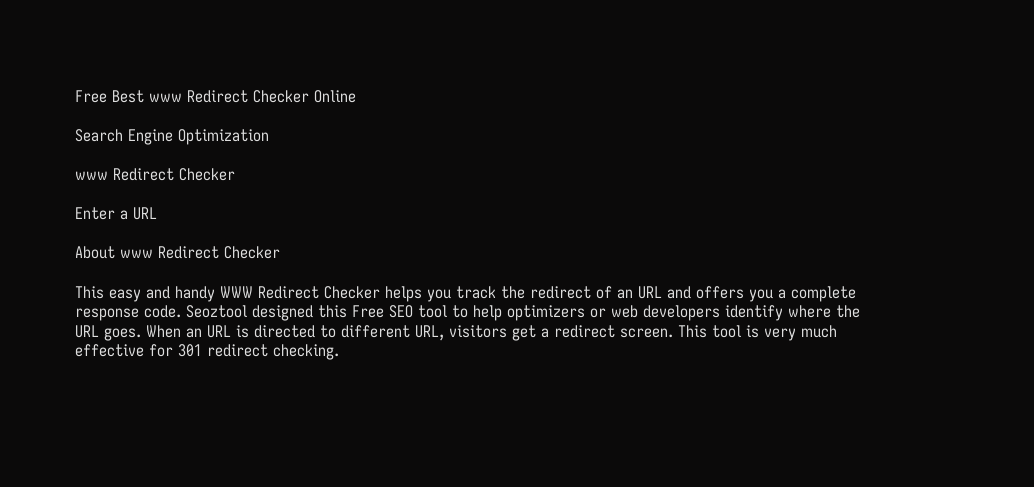Free Best www Redirect Checker Online

Search Engine Optimization

www Redirect Checker

Enter a URL

About www Redirect Checker

This easy and handy WWW Redirect Checker helps you track the redirect of an URL and offers you a complete response code. Seoztool designed this Free SEO tool to help optimizers or web developers identify where the URL goes. When an URL is directed to different URL, visitors get a redirect screen. This tool is very much effective for 301 redirect checking.